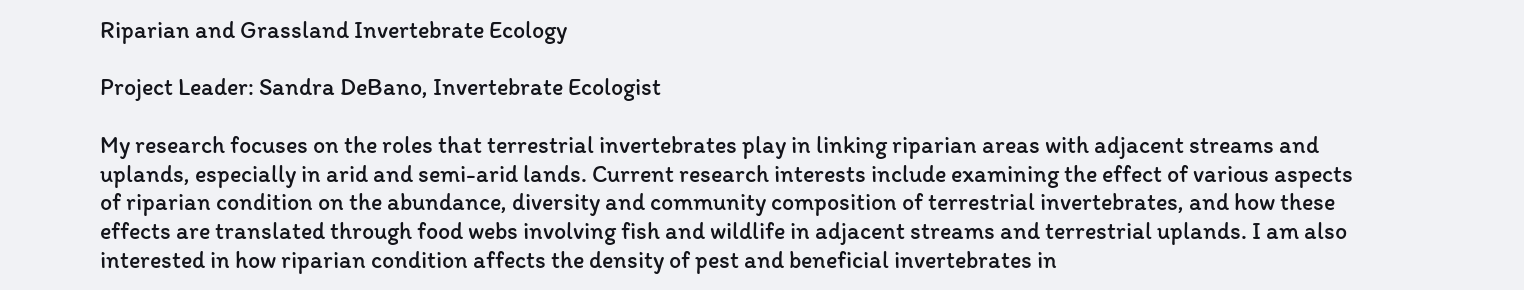Riparian and Grassland Invertebrate Ecology

Project Leader: Sandra DeBano, Invertebrate Ecologist

My research focuses on the roles that terrestrial invertebrates play in linking riparian areas with adjacent streams and uplands, especially in arid and semi-arid lands. Current research interests include examining the effect of various aspects of riparian condition on the abundance, diversity and community composition of terrestrial invertebrates, and how these effects are translated through food webs involving fish and wildlife in adjacent streams and terrestrial uplands. I am also interested in how riparian condition affects the density of pest and beneficial invertebrates in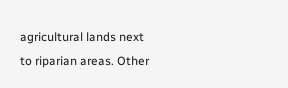agricultural lands next to riparian areas. Other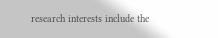research interests include the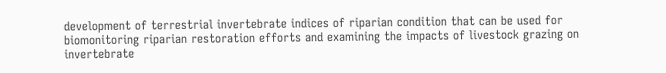development of terrestrial invertebrate indices of riparian condition that can be used for biomonitoring riparian restoration efforts and examining the impacts of livestock grazing on invertebrate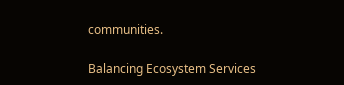communities.

Balancing Ecosystem Services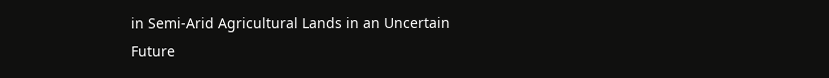in Semi-Arid Agricultural Lands in an Uncertain Future